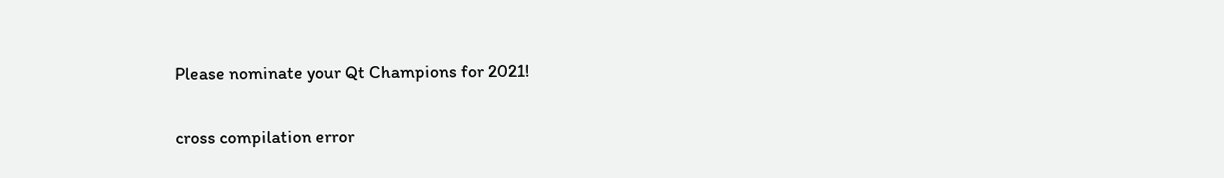Please nominate your Qt Champions for 2021!

cross compilation error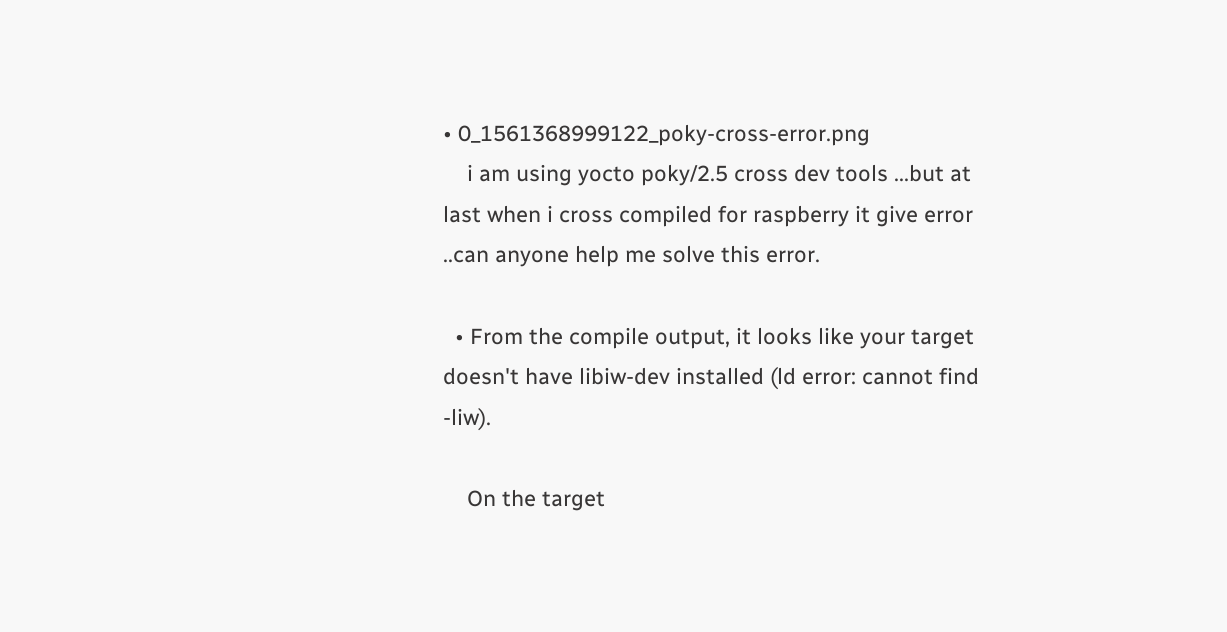• 0_1561368999122_poky-cross-error.png
    i am using yocto poky/2.5 cross dev tools ...but at last when i cross compiled for raspberry it give error ..can anyone help me solve this error.

  • From the compile output, it looks like your target doesn't have libiw-dev installed (ld error: cannot find -liw).

    On the target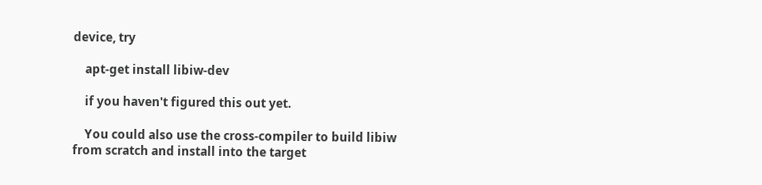device, try

    apt-get install libiw-dev

    if you haven't figured this out yet.

    You could also use the cross-compiler to build libiw from scratch and install into the target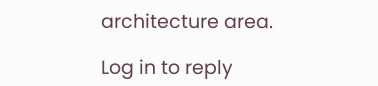architecture area.

Log in to reply